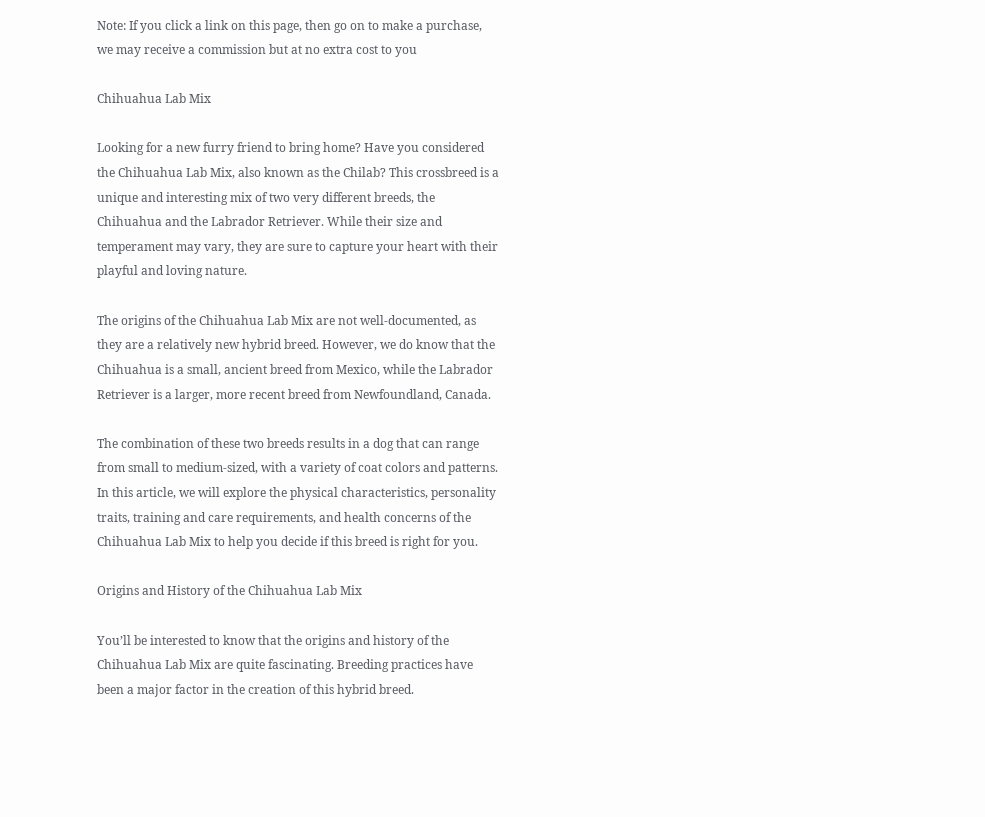Note: If you click a link on this page, then go on to make a purchase, we may receive a commission but at no extra cost to you

Chihuahua Lab Mix

Looking for a new furry friend to bring home? Have you considered the Chihuahua Lab Mix, also known as the Chilab? This crossbreed is a unique and interesting mix of two very different breeds, the Chihuahua and the Labrador Retriever. While their size and temperament may vary, they are sure to capture your heart with their playful and loving nature.

The origins of the Chihuahua Lab Mix are not well-documented, as they are a relatively new hybrid breed. However, we do know that the Chihuahua is a small, ancient breed from Mexico, while the Labrador Retriever is a larger, more recent breed from Newfoundland, Canada.

The combination of these two breeds results in a dog that can range from small to medium-sized, with a variety of coat colors and patterns. In this article, we will explore the physical characteristics, personality traits, training and care requirements, and health concerns of the Chihuahua Lab Mix to help you decide if this breed is right for you.

Origins and History of the Chihuahua Lab Mix

You’ll be interested to know that the origins and history of the Chihuahua Lab Mix are quite fascinating. Breeding practices have been a major factor in the creation of this hybrid breed.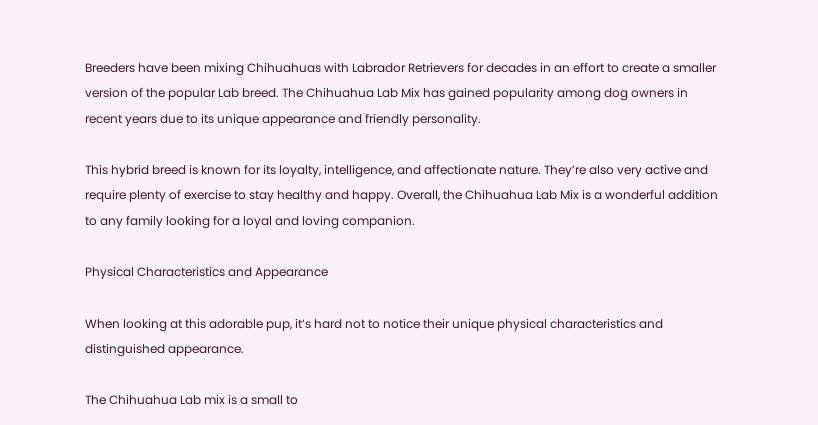Breeders have been mixing Chihuahuas with Labrador Retrievers for decades in an effort to create a smaller version of the popular Lab breed. The Chihuahua Lab Mix has gained popularity among dog owners in recent years due to its unique appearance and friendly personality.

This hybrid breed is known for its loyalty, intelligence, and affectionate nature. They’re also very active and require plenty of exercise to stay healthy and happy. Overall, the Chihuahua Lab Mix is a wonderful addition to any family looking for a loyal and loving companion.

Physical Characteristics and Appearance

When looking at this adorable pup, it’s hard not to notice their unique physical characteristics and distinguished appearance.

The Chihuahua Lab mix is a small to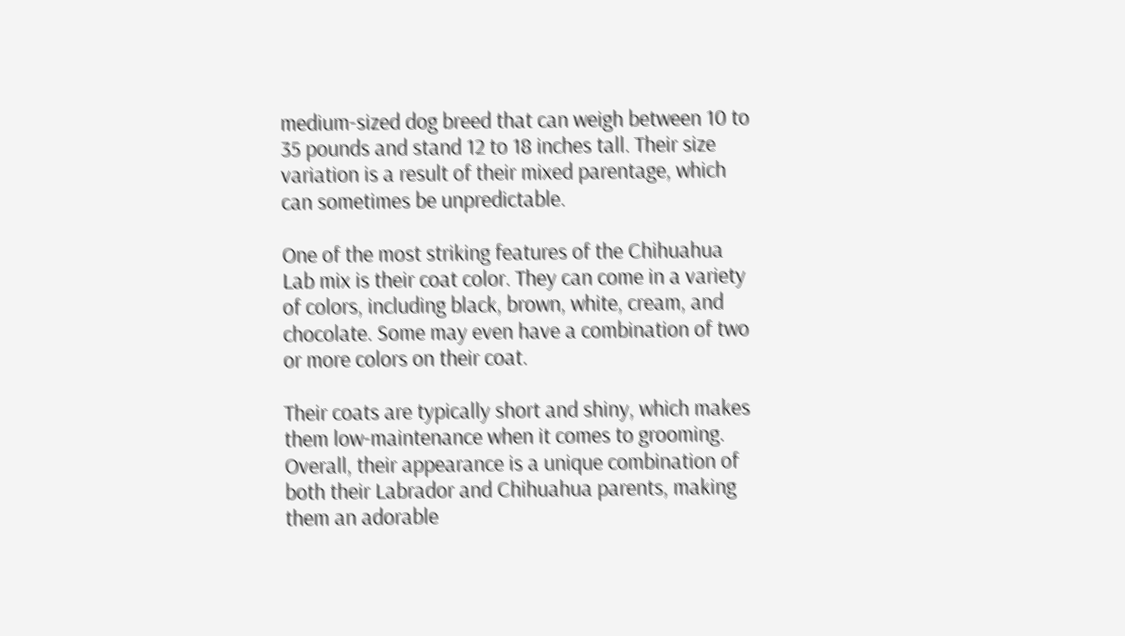medium-sized dog breed that can weigh between 10 to 35 pounds and stand 12 to 18 inches tall. Their size variation is a result of their mixed parentage, which can sometimes be unpredictable.

One of the most striking features of the Chihuahua Lab mix is their coat color. They can come in a variety of colors, including black, brown, white, cream, and chocolate. Some may even have a combination of two or more colors on their coat.

Their coats are typically short and shiny, which makes them low-maintenance when it comes to grooming. Overall, their appearance is a unique combination of both their Labrador and Chihuahua parents, making them an adorable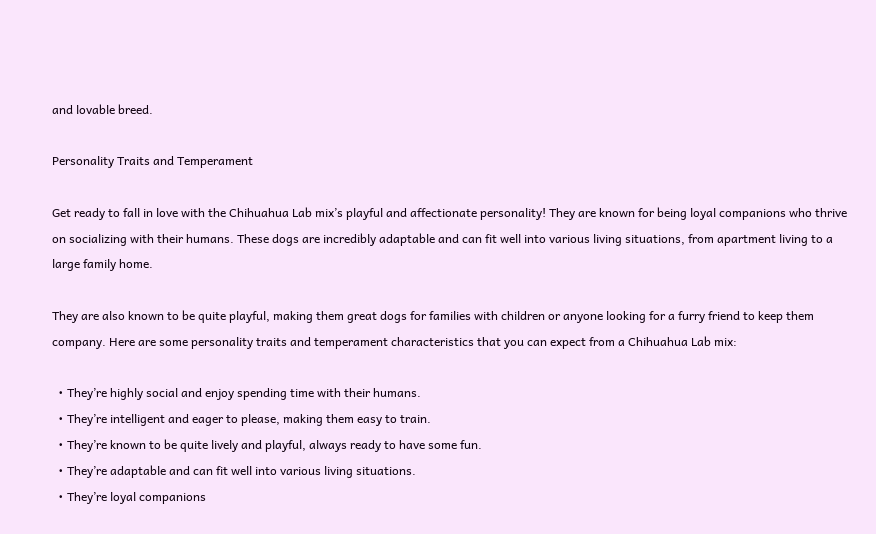and lovable breed.

Personality Traits and Temperament

Get ready to fall in love with the Chihuahua Lab mix’s playful and affectionate personality! They are known for being loyal companions who thrive on socializing with their humans. These dogs are incredibly adaptable and can fit well into various living situations, from apartment living to a large family home.

They are also known to be quite playful, making them great dogs for families with children or anyone looking for a furry friend to keep them company. Here are some personality traits and temperament characteristics that you can expect from a Chihuahua Lab mix:

  • They’re highly social and enjoy spending time with their humans.
  • They’re intelligent and eager to please, making them easy to train.
  • They’re known to be quite lively and playful, always ready to have some fun.
  • They’re adaptable and can fit well into various living situations.
  • They’re loyal companions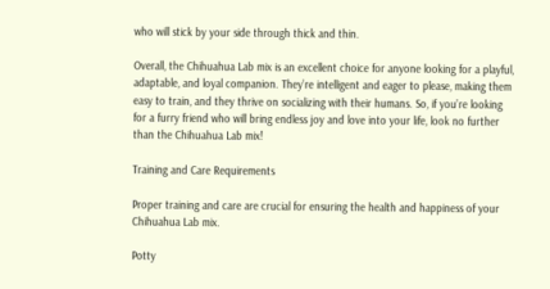who will stick by your side through thick and thin.

Overall, the Chihuahua Lab mix is an excellent choice for anyone looking for a playful, adaptable, and loyal companion. They’re intelligent and eager to please, making them easy to train, and they thrive on socializing with their humans. So, if you’re looking for a furry friend who will bring endless joy and love into your life, look no further than the Chihuahua Lab mix!

Training and Care Requirements

Proper training and care are crucial for ensuring the health and happiness of your Chihuahua Lab mix.

Potty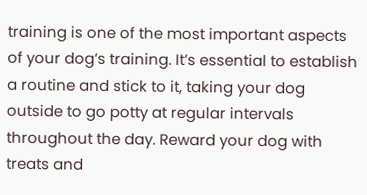training is one of the most important aspects of your dog’s training. It’s essential to establish a routine and stick to it, taking your dog outside to go potty at regular intervals throughout the day. Reward your dog with treats and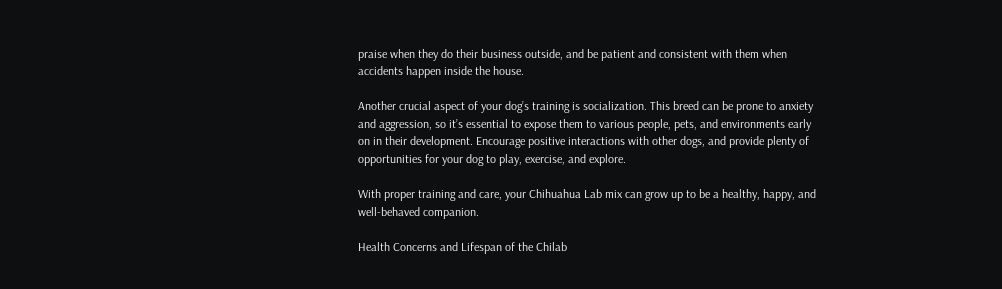praise when they do their business outside, and be patient and consistent with them when accidents happen inside the house.

Another crucial aspect of your dog’s training is socialization. This breed can be prone to anxiety and aggression, so it’s essential to expose them to various people, pets, and environments early on in their development. Encourage positive interactions with other dogs, and provide plenty of opportunities for your dog to play, exercise, and explore.

With proper training and care, your Chihuahua Lab mix can grow up to be a healthy, happy, and well-behaved companion.

Health Concerns and Lifespan of the Chilab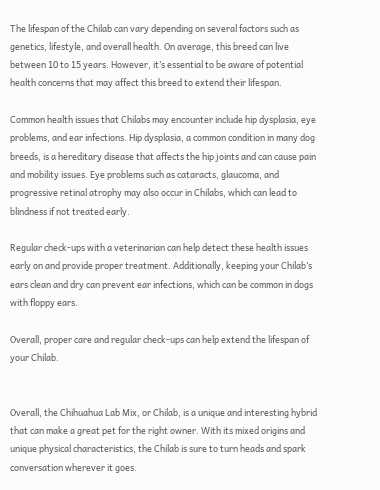The lifespan of the Chilab can vary depending on several factors such as genetics, lifestyle, and overall health. On average, this breed can live between 10 to 15 years. However, it’s essential to be aware of potential health concerns that may affect this breed to extend their lifespan.

Common health issues that Chilabs may encounter include hip dysplasia, eye problems, and ear infections. Hip dysplasia, a common condition in many dog breeds, is a hereditary disease that affects the hip joints and can cause pain and mobility issues. Eye problems such as cataracts, glaucoma, and progressive retinal atrophy may also occur in Chilabs, which can lead to blindness if not treated early.

Regular check-ups with a veterinarian can help detect these health issues early on and provide proper treatment. Additionally, keeping your Chilab’s ears clean and dry can prevent ear infections, which can be common in dogs with floppy ears.

Overall, proper care and regular check-ups can help extend the lifespan of your Chilab.


Overall, the Chihuahua Lab Mix, or Chilab, is a unique and interesting hybrid that can make a great pet for the right owner. With its mixed origins and unique physical characteristics, the Chilab is sure to turn heads and spark conversation wherever it goes.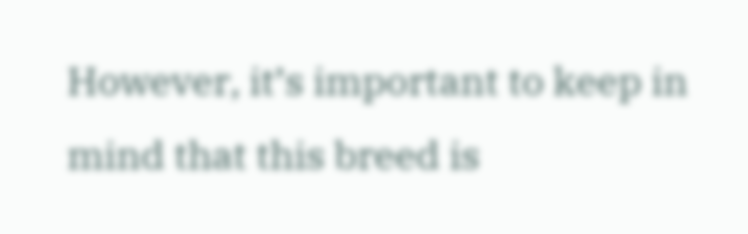However, it’s important to keep in mind that this breed is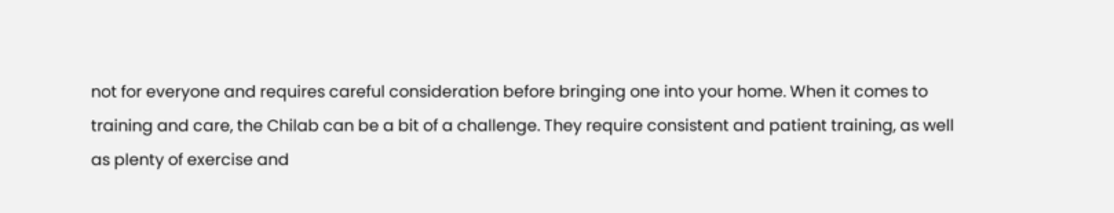not for everyone and requires careful consideration before bringing one into your home. When it comes to training and care, the Chilab can be a bit of a challenge. They require consistent and patient training, as well as plenty of exercise and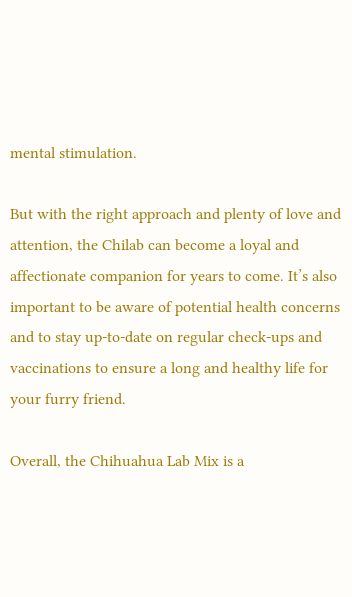mental stimulation.

But with the right approach and plenty of love and attention, the Chilab can become a loyal and affectionate companion for years to come. It’s also important to be aware of potential health concerns and to stay up-to-date on regular check-ups and vaccinations to ensure a long and healthy life for your furry friend.

Overall, the Chihuahua Lab Mix is a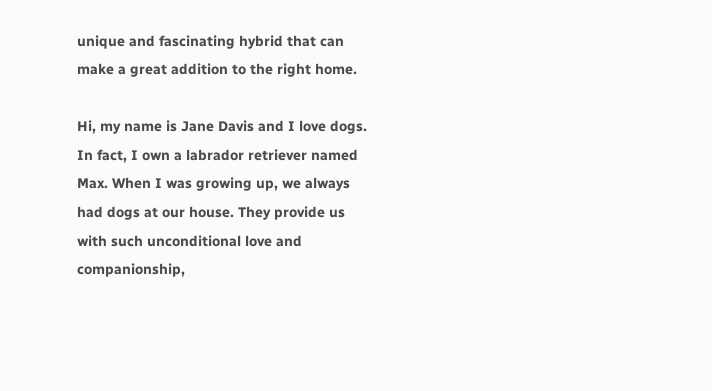unique and fascinating hybrid that can make a great addition to the right home.

Hi, my name is Jane Davis and I love dogs. In fact, I own a labrador retriever named Max. When I was growing up, we always had dogs at our house. They provide us with such unconditional love and companionship,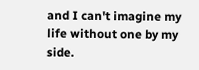and I can't imagine my life without one by my side.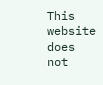This website does not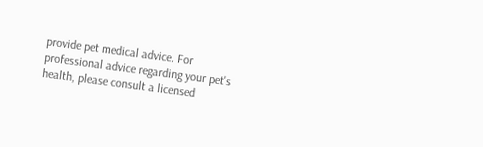provide pet medical advice. For professional advice regarding your pet's health, please consult a licensed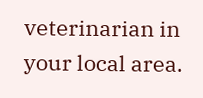veterinarian in your local area.